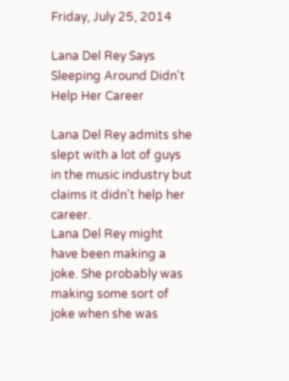Friday, July 25, 2014

Lana Del Rey Says Sleeping Around Didn't Help Her Career

Lana Del Rey admits she slept with a lot of guys in the music industry but claims it didn't help her career.
Lana Del Rey might have been making a joke. She probably was making some sort of joke when she was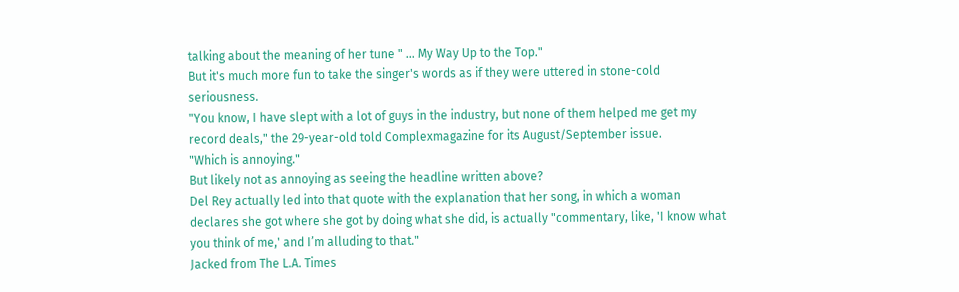talking about the meaning of her tune " ... My Way Up to the Top."
But it's much more fun to take the singer's words as if they were uttered in stone-cold seriousness.
"You know, I have slept with a lot of guys in the industry, but none of them helped me get my record deals," the 29-year-old told Complexmagazine for its August/September issue.
"Which is annoying."
But likely not as annoying as seeing the headline written above?
Del Rey actually led into that quote with the explanation that her song, in which a woman declares she got where she got by doing what she did, is actually "commentary, like, 'I know what you think of me,' and I’m alluding to that."
Jacked from The L.A. Times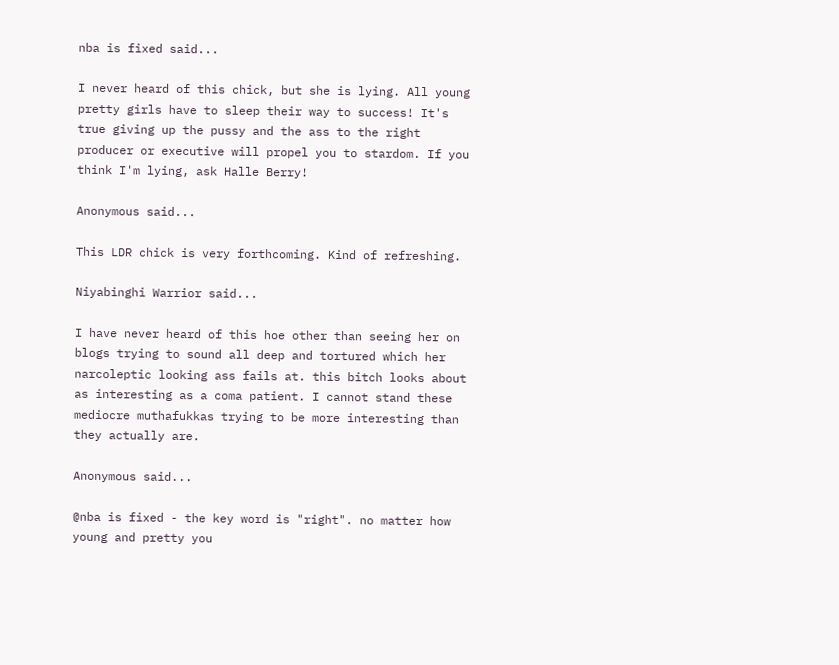nba is fixed said...

I never heard of this chick, but she is lying. All young pretty girls have to sleep their way to success! It's true giving up the pussy and the ass to the right producer or executive will propel you to stardom. If you think I'm lying, ask Halle Berry!

Anonymous said...

This LDR chick is very forthcoming. Kind of refreshing.

Niyabinghi Warrior said...

I have never heard of this hoe other than seeing her on blogs trying to sound all deep and tortured which her narcoleptic looking ass fails at. this bitch looks about as interesting as a coma patient. I cannot stand these mediocre muthafukkas trying to be more interesting than they actually are.

Anonymous said...

@nba is fixed - the key word is "right". no matter how young and pretty you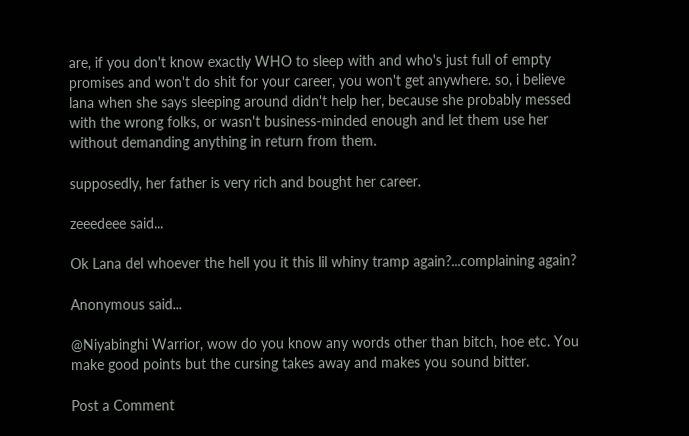are, if you don't know exactly WHO to sleep with and who's just full of empty promises and won't do shit for your career, you won't get anywhere. so, i believe lana when she says sleeping around didn't help her, because she probably messed with the wrong folks, or wasn't business-minded enough and let them use her without demanding anything in return from them.

supposedly, her father is very rich and bought her career.

zeeedeee said...

Ok Lana del whoever the hell you it this lil whiny tramp again?...complaining again?

Anonymous said...

@Niyabinghi Warrior, wow do you know any words other than bitch, hoe etc. You make good points but the cursing takes away and makes you sound bitter.

Post a Comment